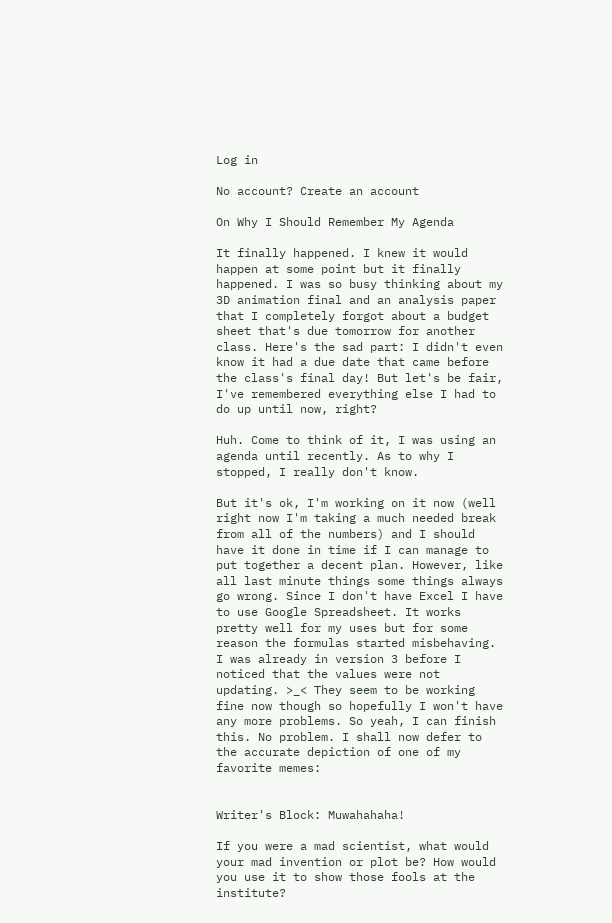Log in

No account? Create an account

On Why I Should Remember My Agenda

It finally happened. I knew it would happen at some point but it finally happened. I was so busy thinking about my 3D animation final and an analysis paper that I completely forgot about a budget sheet that's due tomorrow for another class. Here's the sad part: I didn't even know it had a due date that came before the class's final day! But let's be fair, I've remembered everything else I had to do up until now, right?

Huh. Come to think of it, I was using an agenda until recently. As to why I stopped, I really don't know.

But it's ok, I'm working on it now (well right now I'm taking a much needed break from all of the numbers) and I should have it done in time if I can manage to put together a decent plan. However, like all last minute things some things always go wrong. Since I don't have Excel I have to use Google Spreadsheet. It works pretty well for my uses but for some reason the formulas started misbehaving. I was already in version 3 before I noticed that the values were not updating. >_< They seem to be working fine now though so hopefully I won't have any more problems. So yeah, I can finish this. No problem. I shall now defer to the accurate depiction of one of my favorite memes:


Writer's Block: Muwahahaha!

If you were a mad scientist, what would your mad invention or plot be? How would you use it to show those fools at the institute?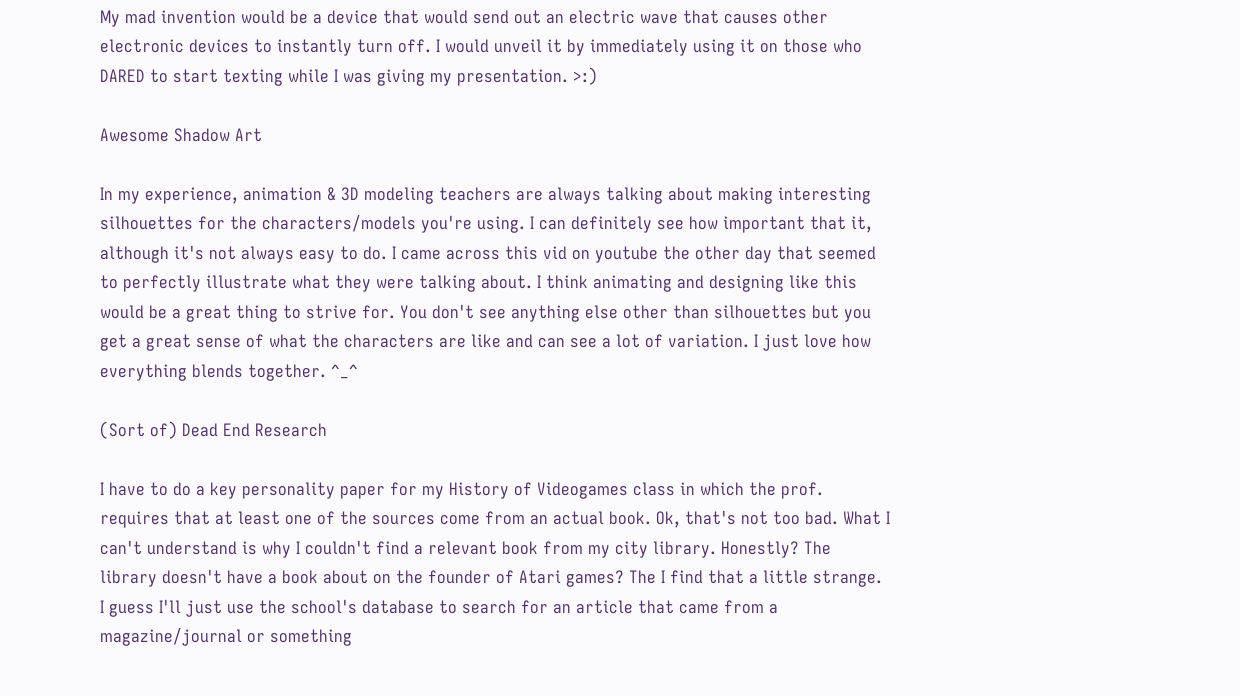My mad invention would be a device that would send out an electric wave that causes other electronic devices to instantly turn off. I would unveil it by immediately using it on those who DARED to start texting while I was giving my presentation. >:)

Awesome Shadow Art

In my experience, animation & 3D modeling teachers are always talking about making interesting silhouettes for the characters/models you're using. I can definitely see how important that it, although it's not always easy to do. I came across this vid on youtube the other day that seemed to perfectly illustrate what they were talking about. I think animating and designing like this would be a great thing to strive for. You don't see anything else other than silhouettes but you get a great sense of what the characters are like and can see a lot of variation. I just love how everything blends together. ^_^

(Sort of) Dead End Research

I have to do a key personality paper for my History of Videogames class in which the prof. requires that at least one of the sources come from an actual book. Ok, that's not too bad. What I can't understand is why I couldn't find a relevant book from my city library. Honestly? The library doesn't have a book about on the founder of Atari games? The I find that a little strange. I guess I'll just use the school's database to search for an article that came from a magazine/journal or something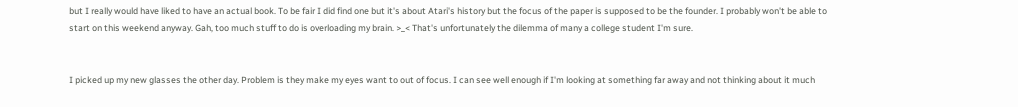but I really would have liked to have an actual book. To be fair I did find one but it's about Atari's history but the focus of the paper is supposed to be the founder. I probably won't be able to start on this weekend anyway. Gah, too much stuff to do is overloading my brain. >_< That's unfortunately the dilemma of many a college student I'm sure.


I picked up my new glasses the other day. Problem is they make my eyes want to out of focus. I can see well enough if I'm looking at something far away and not thinking about it much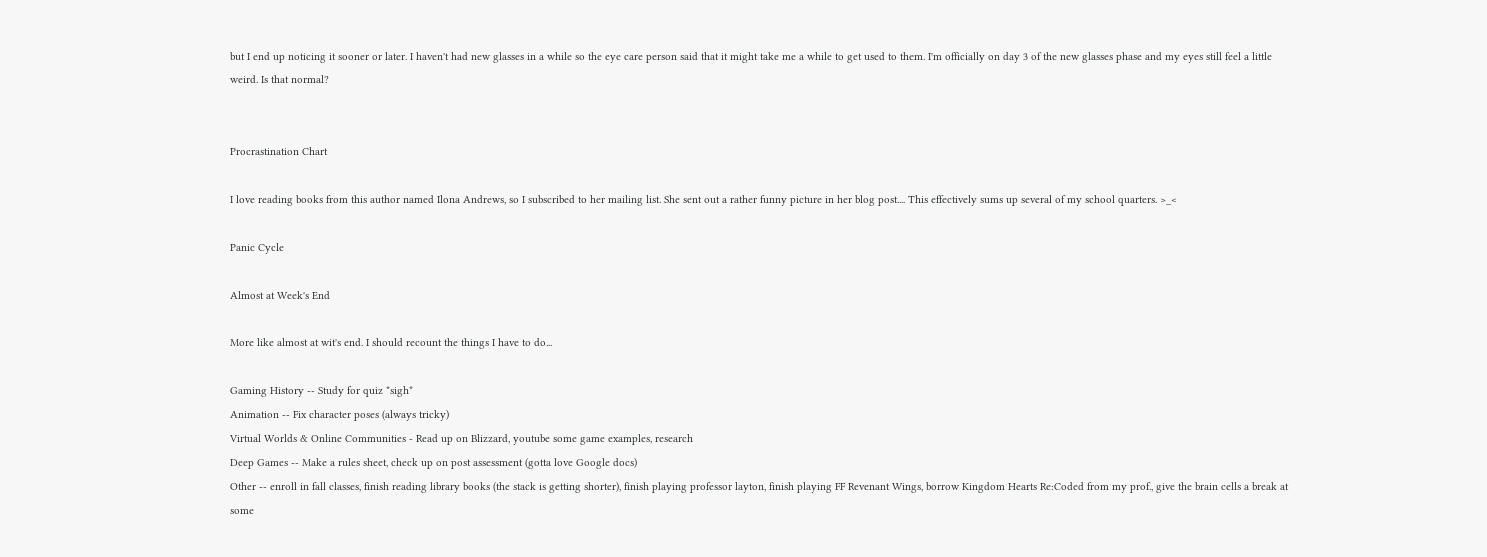but I end up noticing it sooner or later. I haven't had new glasses in a while so the eye care person said that it might take me a while to get used to them. I'm officially on day 3 of the new glasses phase and my eyes still feel a little weird. Is that normal?


Procrastination Chart

I love reading books from this author named Ilona Andrews, so I subscribed to her mailing list. She sent out a rather funny picture in her blog post.... This effectively sums up several of my school quarters. >_<

Panic Cycle

Almost at Week's End

More like almost at wit's end. I should recount the things I have to do...

Gaming History -- Study for quiz *sigh*
Animation -- Fix character poses (always tricky)
Virtual Worlds & Online Communities - Read up on Blizzard, youtube some game examples, research
Deep Games -- Make a rules sheet, check up on post assessment (gotta love Google docs)
Other -- enroll in fall classes, finish reading library books (the stack is getting shorter), finish playing professor layton, finish playing FF Revenant Wings, borrow Kingdom Hearts Re:Coded from my prof., give the brain cells a break at some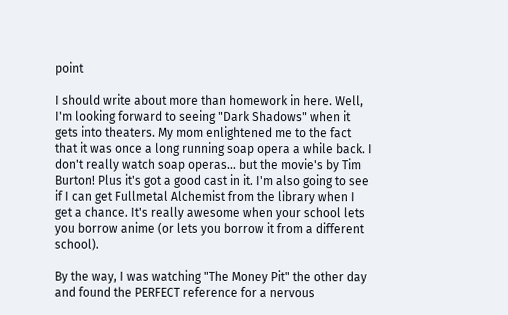point

I should write about more than homework in here. Well, I'm looking forward to seeing "Dark Shadows" when it gets into theaters. My mom enlightened me to the fact that it was once a long running soap opera a while back. I don't really watch soap operas... but the movie's by Tim Burton! Plus it's got a good cast in it. I'm also going to see if I can get Fullmetal Alchemist from the library when I get a chance. It's really awesome when your school lets you borrow anime (or lets you borrow it from a different school).

By the way, I was watching "The Money Pit" the other day and found the PERFECT reference for a nervous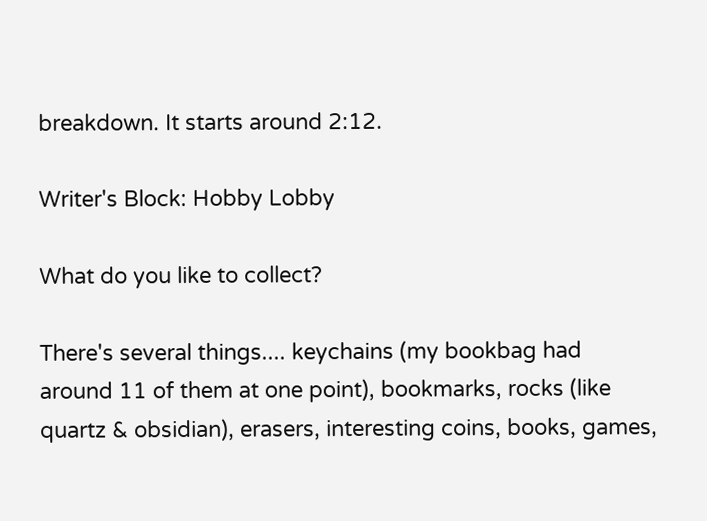breakdown. It starts around 2:12.

Writer's Block: Hobby Lobby

What do you like to collect?

There's several things.... keychains (my bookbag had around 11 of them at one point), bookmarks, rocks (like quartz & obsidian), erasers, interesting coins, books, games,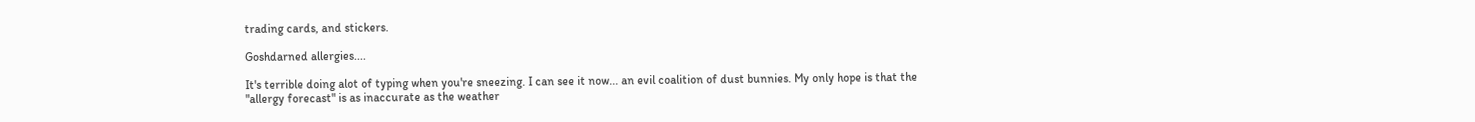trading cards, and stickers.

Goshdarned allergies....

It's terrible doing alot of typing when you're sneezing. I can see it now... an evil coalition of dust bunnies. My only hope is that the "allergy forecast" is as inaccurate as the weather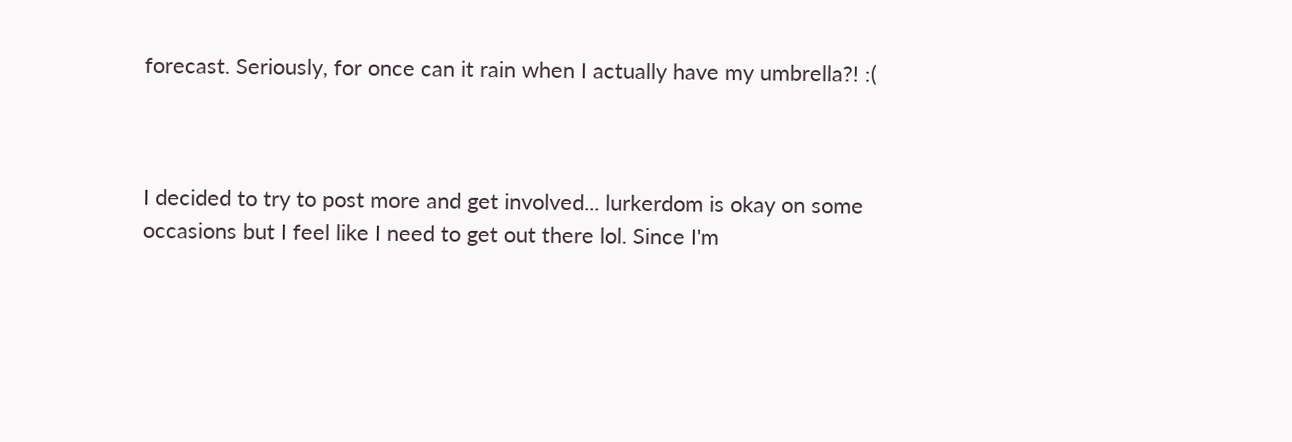forecast. Seriously, for once can it rain when I actually have my umbrella?! :(



I decided to try to post more and get involved... lurkerdom is okay on some occasions but I feel like I need to get out there lol. Since I'm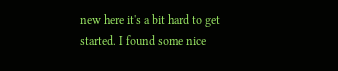new here it's a bit hard to get started. I found some nice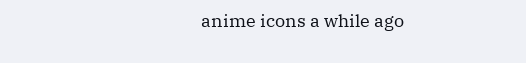anime icons a while ago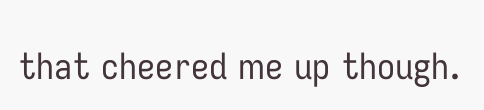that cheered me up though.